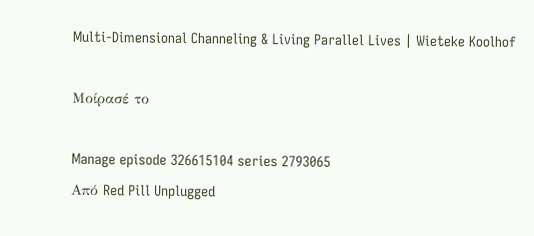Multi-Dimensional Channeling & Living Parallel Lives | Wieteke Koolhof

Μοίρασέ το

Manage episode 326615104 series 2793065
Από Red Pill Unplugged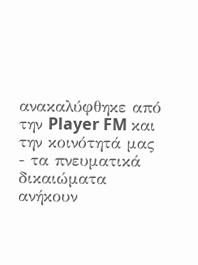ανακαλύφθηκε από την Player FM και την κοινότητά μας - τα πνευματικά δικαιώματα ανήκουν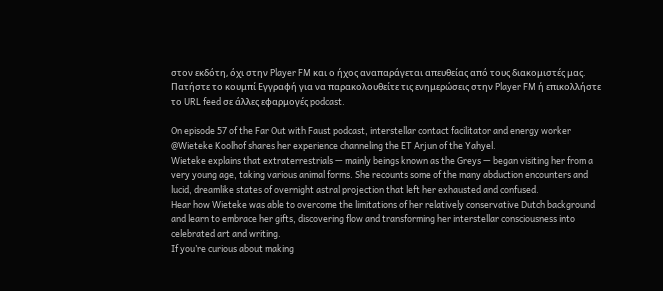στον εκδότη, όχι στην Player FM και ο ήχος αναπαράγεται απευθείας από τους διακομιστές μας. Πατήστε το κουμπί Εγγραφή για να παρακολουθείτε τις ενημερώσεις στην Player FM ή επικολλήστε το URL feed σε άλλες εφαρμογές podcast.

On episode 57 of the Far Out with Faust podcast, interstellar contact facilitator and energy worker @Wieteke Koolhof shares her experience channeling the ET Arjun of the Yahyel.
Wieteke explains that extraterrestrials — mainly beings known as the Greys — began visiting her from a very young age, taking various animal forms. She recounts some of the many abduction encounters and lucid, dreamlike states of overnight astral projection that left her exhausted and confused.
Hear how Wieteke was able to overcome the limitations of her relatively conservative Dutch background and learn to embrace her gifts, discovering flow and transforming her interstellar consciousness into celebrated art and writing.
If you’re curious about making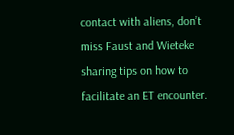contact with aliens, don’t miss Faust and Wieteke sharing tips on how to facilitate an ET encounter.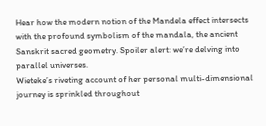Hear how the modern notion of the Mandela effect intersects with the profound symbolism of the mandala, the ancient Sanskrit sacred geometry. Spoiler alert: we’re delving into parallel universes.
Wieteke’s riveting account of her personal multi-dimensional journey is sprinkled throughout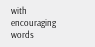with encouraging words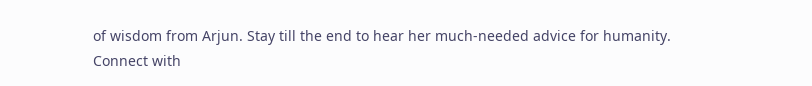of wisdom from Arjun. Stay till the end to hear her much-needed advice for humanity.
Connect with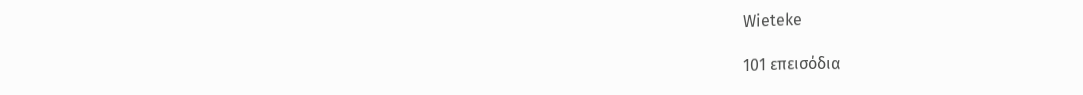Wieteke

101 επεισόδια